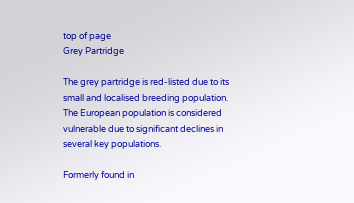top of page
Grey Partridge

The grey partridge is red-listed due to its small and localised breeding population. The European population is considered vulnerable due to significant declines in several key populations.

Formerly found in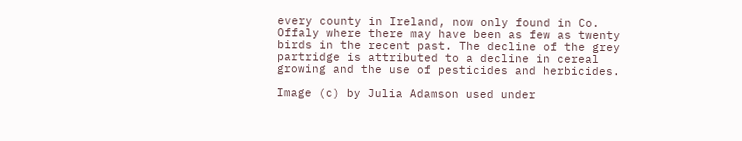every county in Ireland, now only found in Co. Offaly where there may have been as few as twenty birds in the recent past. The decline of the grey partridge is attributed to a decline in cereal growing and the use of pesticides and herbicides.

Image (c) by Julia Adamson used under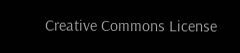Creative Commons License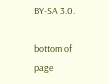BY-SA 3.0.

bottom of page